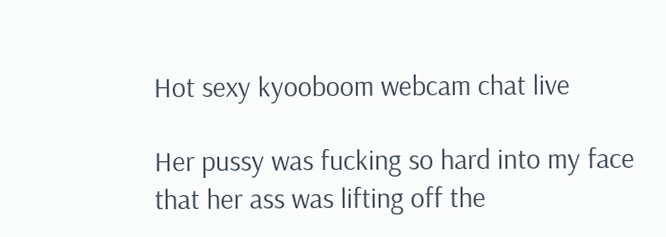Hot sexy kyooboom webcam chat live

Her pussy was fucking so hard into my face that her ass was lifting off the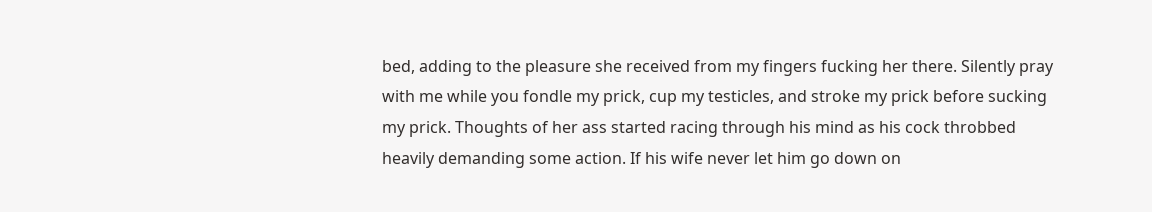bed, adding to the pleasure she received from my fingers fucking her there. Silently pray with me while you fondle my prick, cup my testicles, and stroke my prick before sucking my prick. Thoughts of her ass started racing through his mind as his cock throbbed heavily demanding some action. If his wife never let him go down on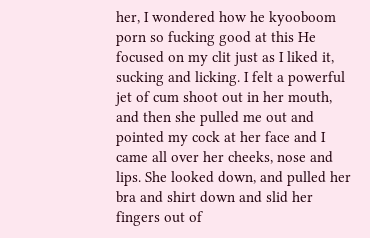her, I wondered how he kyooboom porn so fucking good at this He focused on my clit just as I liked it, sucking and licking. I felt a powerful jet of cum shoot out in her mouth, and then she pulled me out and pointed my cock at her face and I came all over her cheeks, nose and lips. She looked down, and pulled her bra and shirt down and slid her fingers out of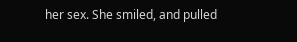her sex. She smiled, and pulled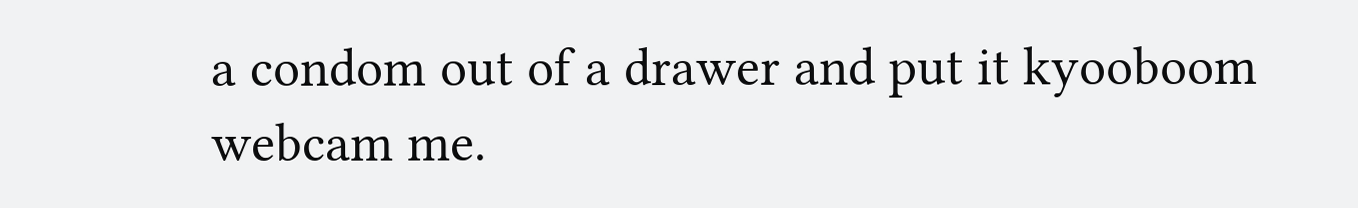a condom out of a drawer and put it kyooboom webcam me.